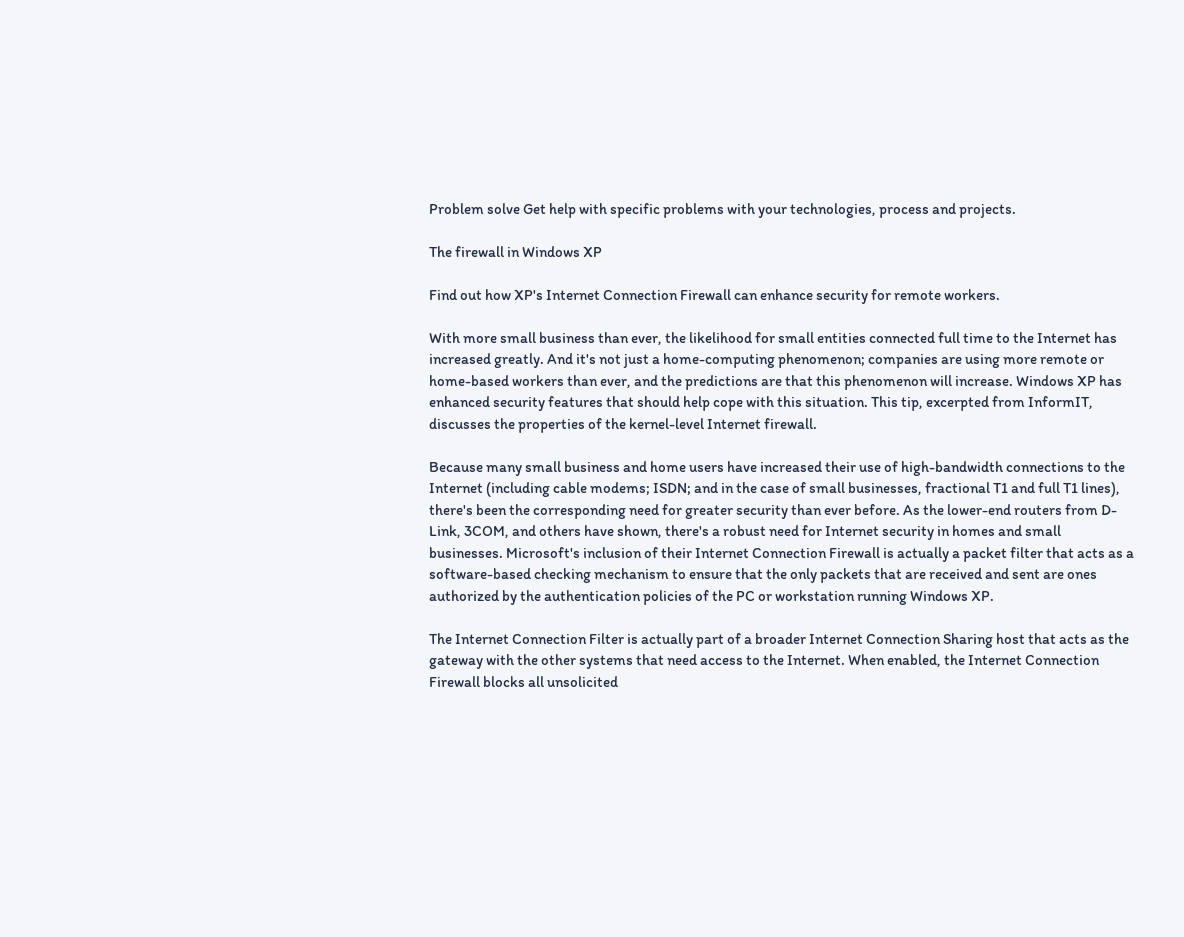Problem solve Get help with specific problems with your technologies, process and projects.

The firewall in Windows XP

Find out how XP's Internet Connection Firewall can enhance security for remote workers.

With more small business than ever, the likelihood for small entities connected full time to the Internet has increased greatly. And it's not just a home-computing phenomenon; companies are using more remote or home-based workers than ever, and the predictions are that this phenomenon will increase. Windows XP has enhanced security features that should help cope with this situation. This tip, excerpted from InformIT, discusses the properties of the kernel-level Internet firewall.

Because many small business and home users have increased their use of high-bandwidth connections to the Internet (including cable modems; ISDN; and in the case of small businesses, fractional T1 and full T1 lines), there's been the corresponding need for greater security than ever before. As the lower-end routers from D-Link, 3COM, and others have shown, there's a robust need for Internet security in homes and small businesses. Microsoft's inclusion of their Internet Connection Firewall is actually a packet filter that acts as a software-based checking mechanism to ensure that the only packets that are received and sent are ones authorized by the authentication policies of the PC or workstation running Windows XP.

The Internet Connection Filter is actually part of a broader Internet Connection Sharing host that acts as the gateway with the other systems that need access to the Internet. When enabled, the Internet Connection Firewall blocks all unsolicited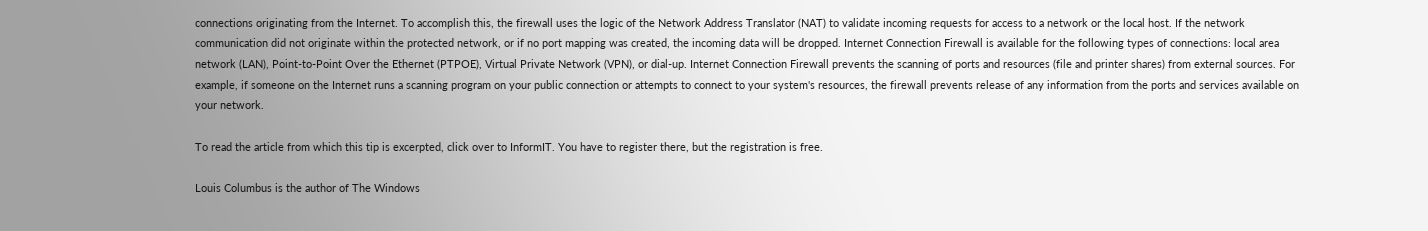connections originating from the Internet. To accomplish this, the firewall uses the logic of the Network Address Translator (NAT) to validate incoming requests for access to a network or the local host. If the network communication did not originate within the protected network, or if no port mapping was created, the incoming data will be dropped. Internet Connection Firewall is available for the following types of connections: local area network (LAN), Point-to-Point Over the Ethernet (PTPOE), Virtual Private Network (VPN), or dial-up. Internet Connection Firewall prevents the scanning of ports and resources (file and printer shares) from external sources. For example, if someone on the Internet runs a scanning program on your public connection or attempts to connect to your system's resources, the firewall prevents release of any information from the ports and services available on your network.

To read the article from which this tip is excerpted, click over to InformIT. You have to register there, but the registration is free.

Louis Columbus is the author of The Windows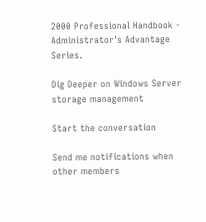2000 Professional Handbook - Administrator's Advantage Series.

Dig Deeper on Windows Server storage management

Start the conversation

Send me notifications when other members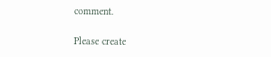comment.

Please create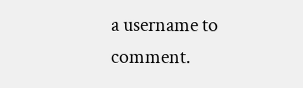a username to comment.